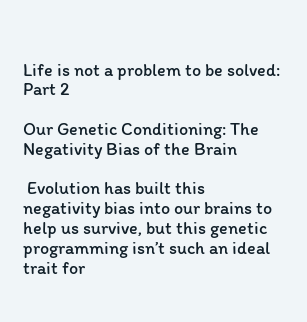Life is not a problem to be solved: Part 2

Our Genetic Conditioning: The Negativity Bias of the Brain

 Evolution has built this negativity bias into our brains to help us survive, but this genetic programming isn’t such an ideal trait for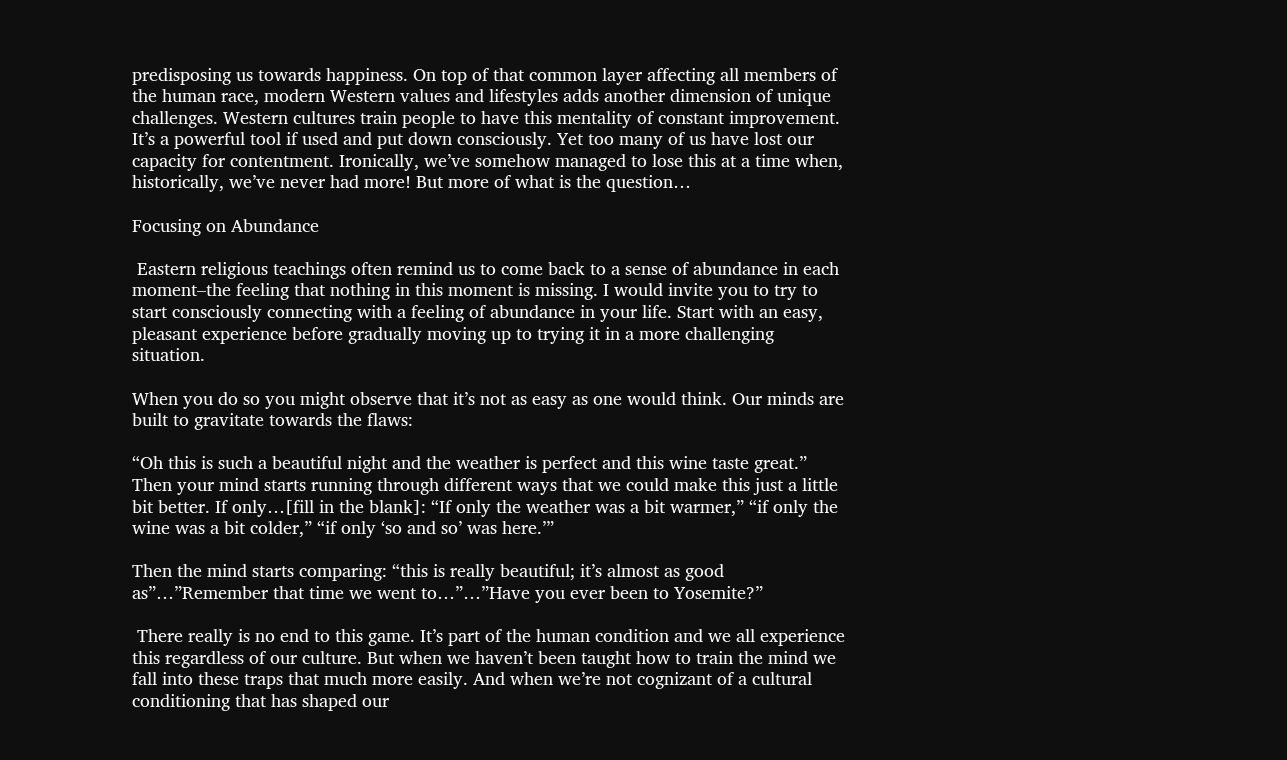predisposing us towards happiness. On top of that common layer affecting all members of the human race, modern Western values and lifestyles adds another dimension of unique challenges. Western cultures train people to have this mentality of constant improvement. It’s a powerful tool if used and put down consciously. Yet too many of us have lost our capacity for contentment. Ironically, we’ve somehow managed to lose this at a time when, historically, we’ve never had more! But more of what is the question…

Focusing on Abundance

 Eastern religious teachings often remind us to come back to a sense of abundance in each moment–the feeling that nothing in this moment is missing. I would invite you to try to start consciously connecting with a feeling of abundance in your life. Start with an easy, pleasant experience before gradually moving up to trying it in a more challenging situation.

When you do so you might observe that it’s not as easy as one would think. Our minds are built to gravitate towards the flaws:

“Oh this is such a beautiful night and the weather is perfect and this wine taste great.” Then your mind starts running through different ways that we could make this just a little bit better. If only…[fill in the blank]: “If only the weather was a bit warmer,” “if only the wine was a bit colder,” “if only ‘so and so’ was here.’”

Then the mind starts comparing: “this is really beautiful; it’s almost as good as”…”Remember that time we went to…”…”Have you ever been to Yosemite?”

 There really is no end to this game. It’s part of the human condition and we all experience this regardless of our culture. But when we haven’t been taught how to train the mind we fall into these traps that much more easily. And when we’re not cognizant of a cultural conditioning that has shaped our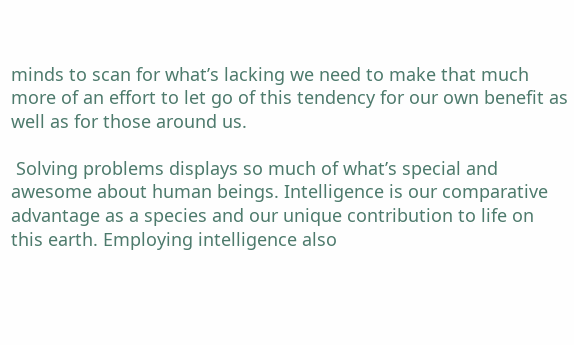minds to scan for what’s lacking we need to make that much more of an effort to let go of this tendency for our own benefit as well as for those around us.

 Solving problems displays so much of what’s special and awesome about human beings. Intelligence is our comparative advantage as a species and our unique contribution to life on this earth. Employing intelligence also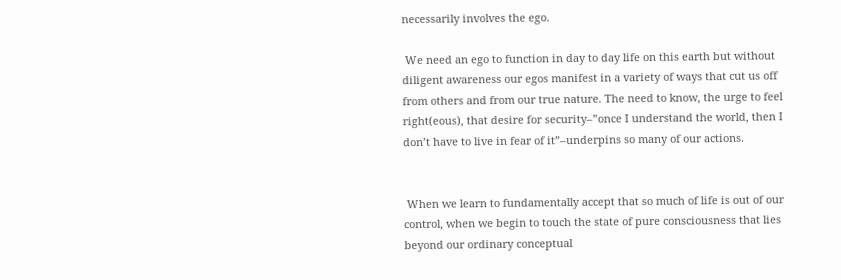necessarily involves the ego.

 We need an ego to function in day to day life on this earth but without diligent awareness our egos manifest in a variety of ways that cut us off from others and from our true nature. The need to know, the urge to feel right(eous), that desire for security–”once I understand the world, then I don’t have to live in fear of it”–underpins so many of our actions.


 When we learn to fundamentally accept that so much of life is out of our control, when we begin to touch the state of pure consciousness that lies beyond our ordinary conceptual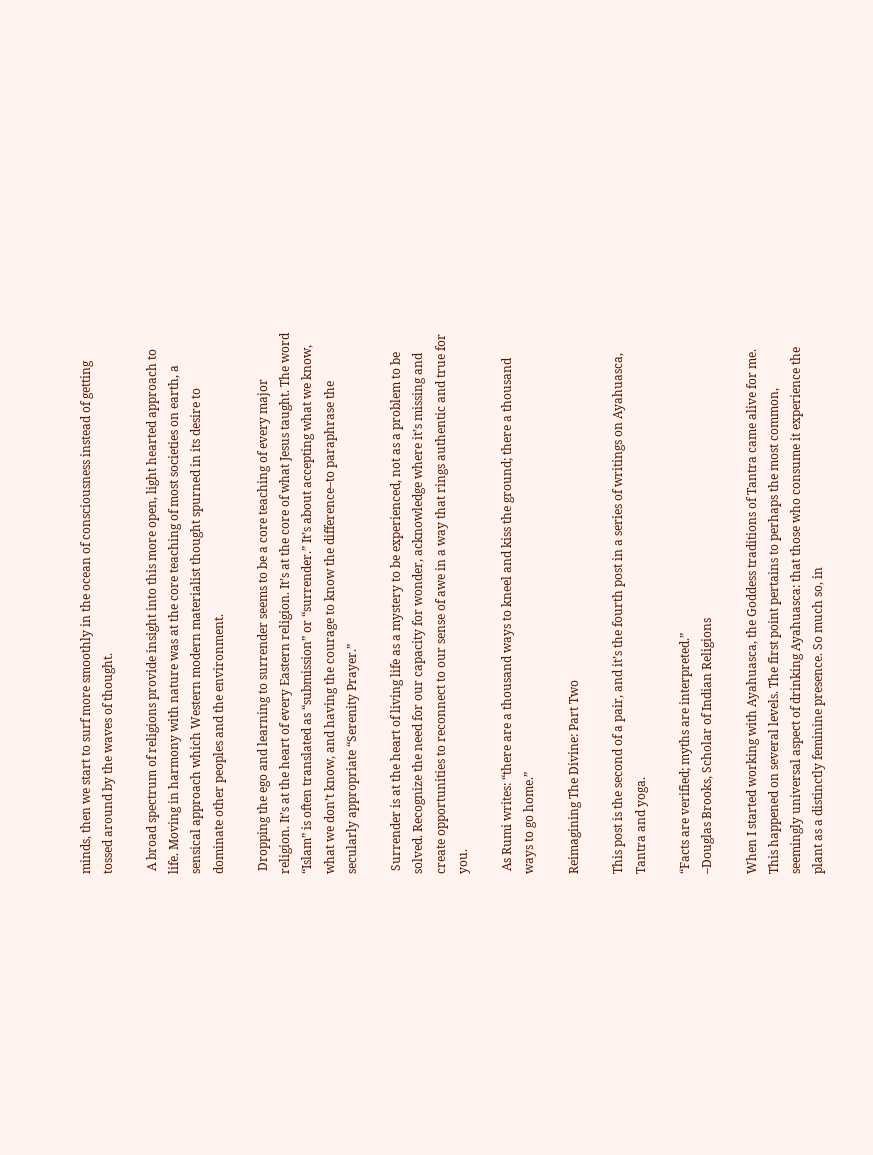minds, then we start to surf more smoothly in the ocean of consciousness instead of getting tossed around by the waves of thought.

 A broad spectrum of religions provide insight into this more open, light hearted approach to life. Moving in harmony with nature was at the core teaching of most societies on earth, a sensical approach which Western modern materialist thought spurned in its desire to dominate other peoples and the environment.

 Dropping the ego and learning to surrender seems to be a core teaching of every major religion. It’s at the heart of every Eastern religion. It’s at the core of what Jesus taught. The word “Islam” is often translated as “submission” or “surrender.” It’s about accepting what we know, what we don’t know, and having the courage to know the difference–to paraphrase the secularly appropriate “Serenity Prayer.”

 Surrender is at the heart of living life as a mystery to be experienced, not as a problem to be solved. Recognize the need for our capacity for wonder, acknowledge where it’s missing and create opportunities to reconnect to our sense of awe in a way that rings authentic and true for you.

 As Rumi writes: “there are a thousand ways to kneel and kiss the ground; there a thousand ways to go home.”

Reimagining The Divine: Part Two

This post is the second of a pair, and it’s the fourth post in a series of writings on Ayahuasca, Tantra and yoga.

“Facts are verified; myths are interpreted.”
–Douglas Brooks, Scholar of Indian Religions

When I started working with Ayahuasca, the Goddess traditions of Tantra came alive for me. This happened on several levels. The first point pertains to perhaps the most common, seemingly universal aspect of drinking Ayahuasca: that those who consume it experience the plant as a distinctly feminine presence. So much so, in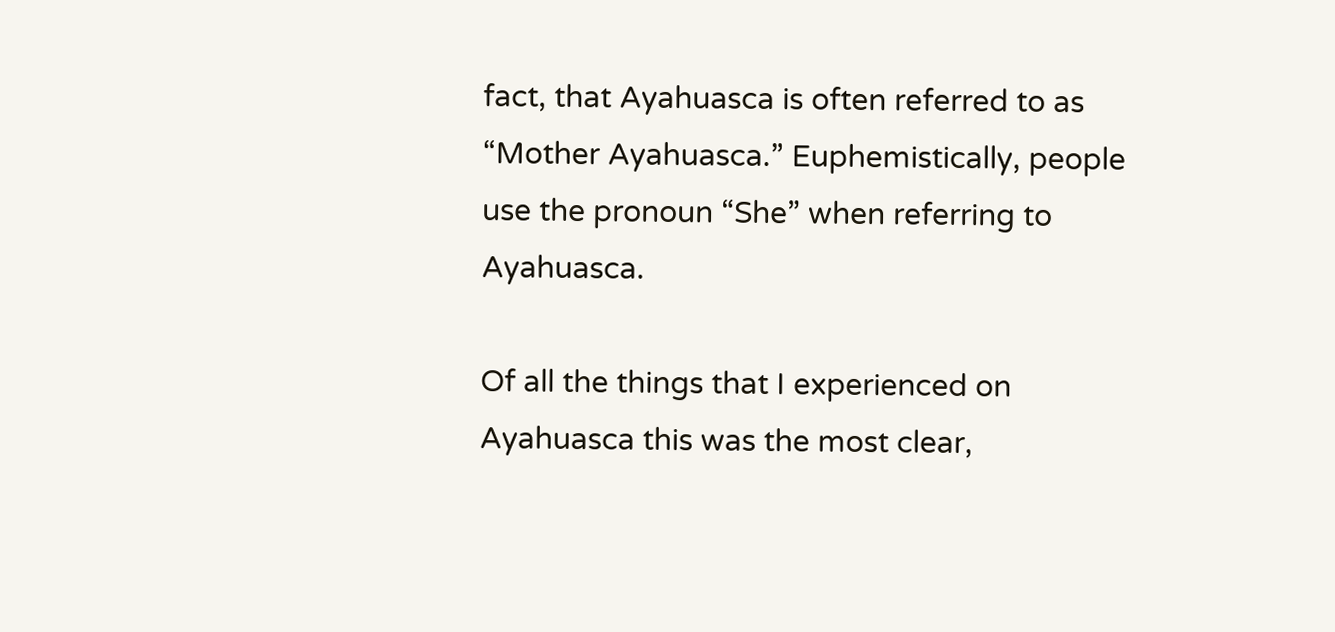fact, that Ayahuasca is often referred to as “Mother Ayahuasca.” Euphemistically, people use the pronoun “She” when referring to Ayahuasca.

Of all the things that I experienced on Ayahuasca this was the most clear,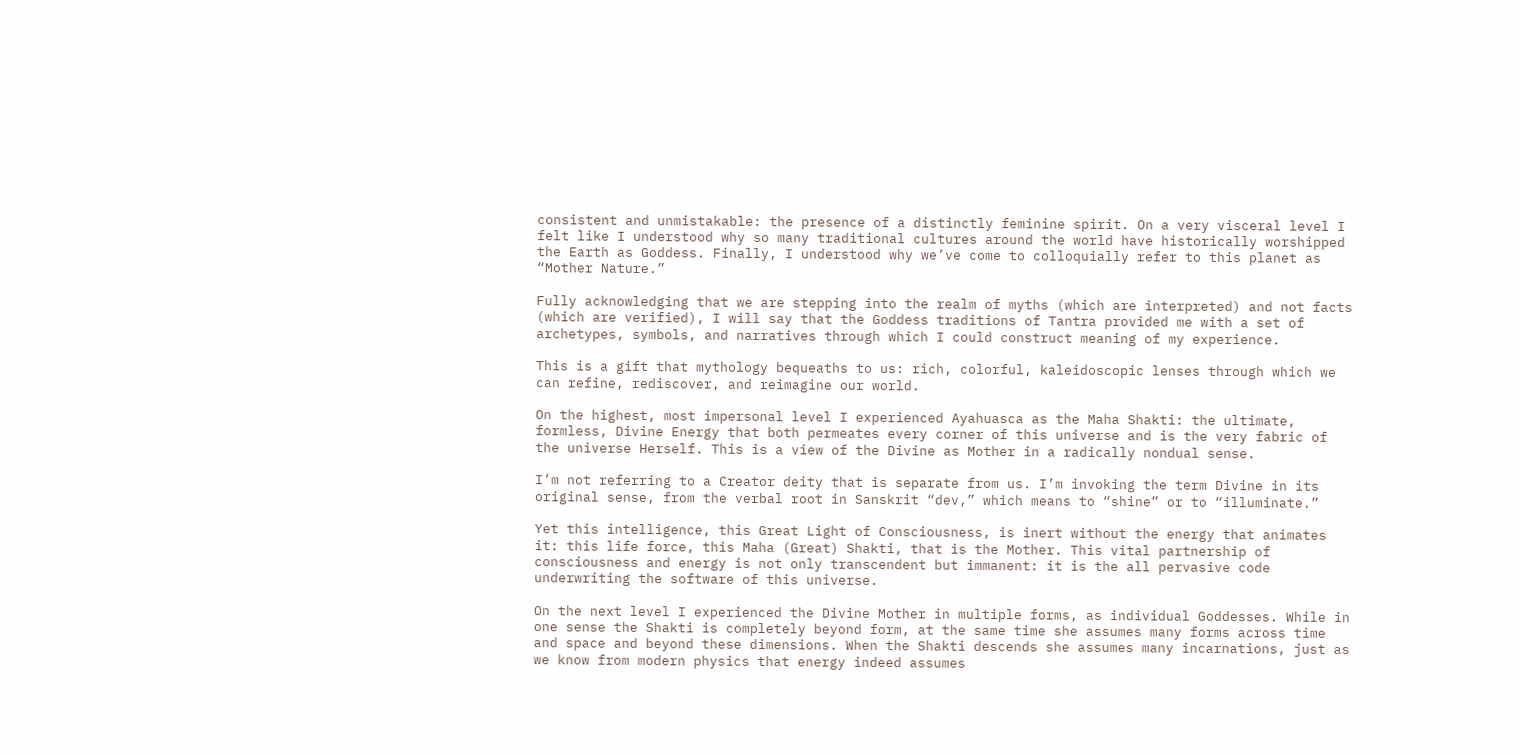consistent and unmistakable: the presence of a distinctly feminine spirit. On a very visceral level I felt like I understood why so many traditional cultures around the world have historically worshipped the Earth as Goddess. Finally, I understood why we’ve come to colloquially refer to this planet as “Mother Nature.”

Fully acknowledging that we are stepping into the realm of myths (which are interpreted) and not facts (which are verified), I will say that the Goddess traditions of Tantra provided me with a set of archetypes, symbols, and narratives through which I could construct meaning of my experience.

This is a gift that mythology bequeaths to us: rich, colorful, kaleidoscopic lenses through which we can refine, rediscover, and reimagine our world.

On the highest, most impersonal level I experienced Ayahuasca as the Maha Shakti: the ultimate, formless, Divine Energy that both permeates every corner of this universe and is the very fabric of the universe Herself. This is a view of the Divine as Mother in a radically nondual sense.

I’m not referring to a Creator deity that is separate from us. I’m invoking the term Divine in its original sense, from the verbal root in Sanskrit “dev,” which means to “shine” or to “illuminate.”

Yet this intelligence, this Great Light of Consciousness, is inert without the energy that animates it: this life force, this Maha (Great) Shakti, that is the Mother. This vital partnership of consciousness and energy is not only transcendent but immanent: it is the all pervasive code underwriting the software of this universe.

On the next level I experienced the Divine Mother in multiple forms, as individual Goddesses. While in one sense the Shakti is completely beyond form, at the same time she assumes many forms across time and space and beyond these dimensions. When the Shakti descends she assumes many incarnations, just as we know from modern physics that energy indeed assumes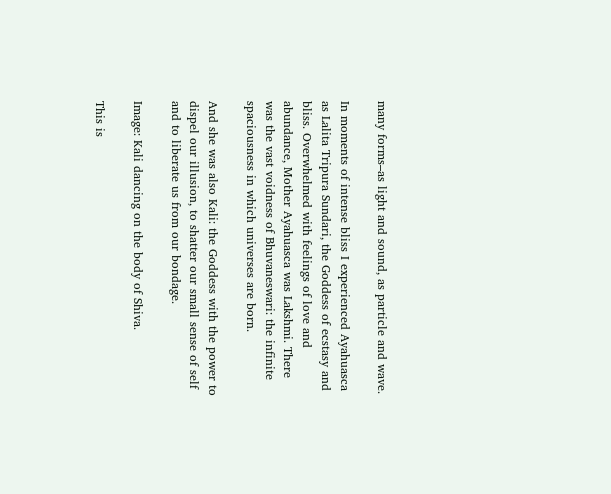many forms–as light and sound, as particle and wave.

In moments of intense bliss I experienced Ayahuasca as Lalita Tripura Sundari, the Goddess of ecstasy and bliss. Overwhelmed with feelings of love and abundance, Mother Ayahuasca was Lakshmi. There was the vast voidness of Bhuvaneswari: the infinite spaciousness in which universes are born.

And she was also Kali: the Goddess with the power to dispel our illusion, to shatter our small sense of self and to liberate us from our bondage.

Image: Kali dancing on the body of Shiva.

This is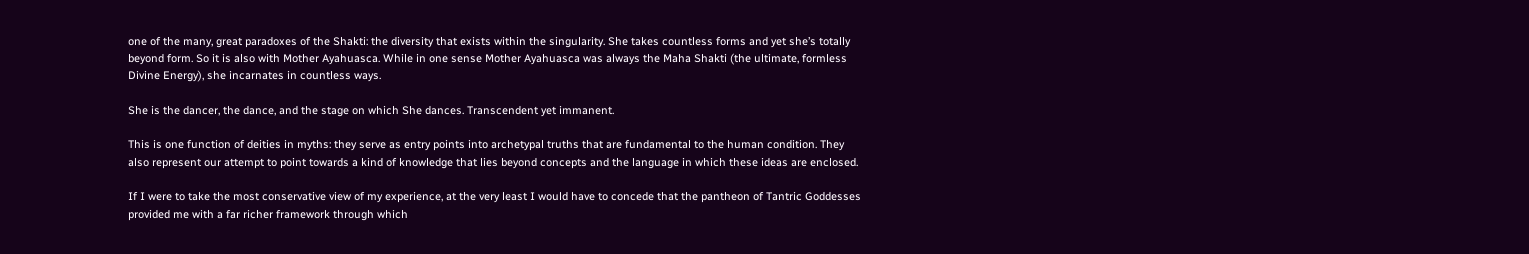one of the many, great paradoxes of the Shakti: the diversity that exists within the singularity. She takes countless forms and yet she’s totally beyond form. So it is also with Mother Ayahuasca. While in one sense Mother Ayahuasca was always the Maha Shakti (the ultimate, formless Divine Energy), she incarnates in countless ways.

She is the dancer, the dance, and the stage on which She dances. Transcendent yet immanent.

This is one function of deities in myths: they serve as entry points into archetypal truths that are fundamental to the human condition. They also represent our attempt to point towards a kind of knowledge that lies beyond concepts and the language in which these ideas are enclosed.

If I were to take the most conservative view of my experience, at the very least I would have to concede that the pantheon of Tantric Goddesses provided me with a far richer framework through which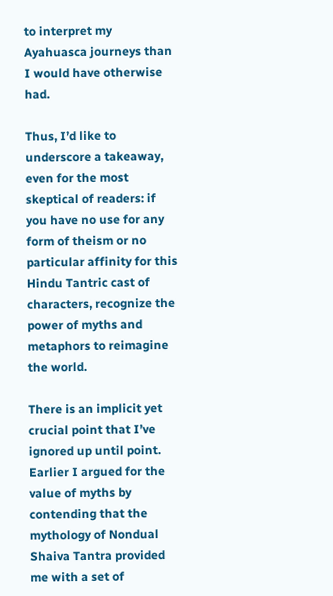to interpret my Ayahuasca journeys than I would have otherwise had.

Thus, I’d like to underscore a takeaway, even for the most skeptical of readers: if you have no use for any form of theism or no particular affinity for this Hindu Tantric cast of characters, recognize the power of myths and metaphors to reimagine the world.

There is an implicit yet crucial point that I’ve ignored up until point. Earlier I argued for the value of myths by contending that the mythology of Nondual Shaiva Tantra provided me with a set of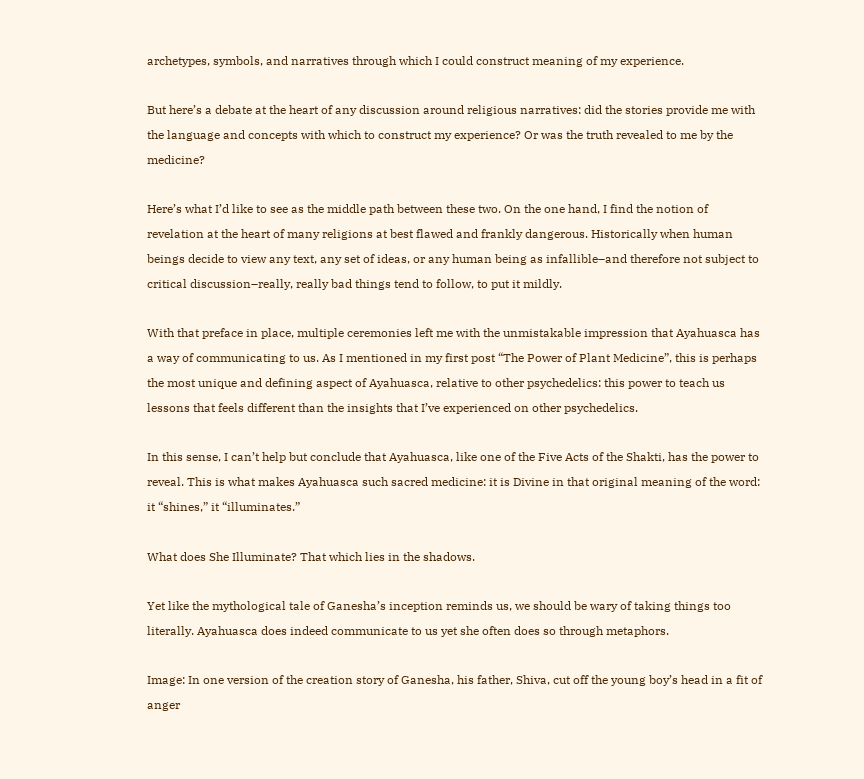archetypes, symbols, and narratives through which I could construct meaning of my experience.

But here’s a debate at the heart of any discussion around religious narratives: did the stories provide me with the language and concepts with which to construct my experience? Or was the truth revealed to me by the medicine?

Here’s what I’d like to see as the middle path between these two. On the one hand, I find the notion of revelation at the heart of many religions at best flawed and frankly dangerous. Historically when human beings decide to view any text, any set of ideas, or any human being as infallible–and therefore not subject to critical discussion–really, really bad things tend to follow, to put it mildly.

With that preface in place, multiple ceremonies left me with the unmistakable impression that Ayahuasca has a way of communicating to us. As I mentioned in my first post “The Power of Plant Medicine”, this is perhaps the most unique and defining aspect of Ayahuasca, relative to other psychedelics: this power to teach us lessons that feels different than the insights that I’ve experienced on other psychedelics.

In this sense, I can’t help but conclude that Ayahuasca, like one of the Five Acts of the Shakti, has the power to reveal. This is what makes Ayahuasca such sacred medicine: it is Divine in that original meaning of the word: it “shines,” it “illuminates.”

What does She Illuminate? That which lies in the shadows.

Yet like the mythological tale of Ganesha’s inception reminds us, we should be wary of taking things too literally. Ayahuasca does indeed communicate to us yet she often does so through metaphors.

Image: In one version of the creation story of Ganesha, his father, Shiva, cut off the young boy’s head in a fit of anger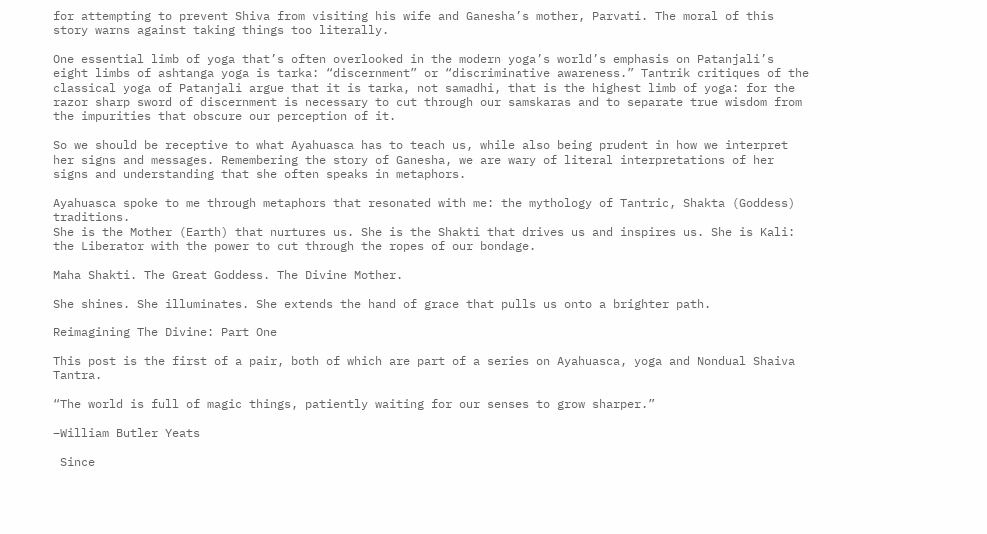for attempting to prevent Shiva from visiting his wife and Ganesha’s mother, Parvati. The moral of this story warns against taking things too literally.

One essential limb of yoga that’s often overlooked in the modern yoga’s world’s emphasis on Patanjali’s eight limbs of ashtanga yoga is tarka: “discernment” or “discriminative awareness.” Tantrik critiques of the classical yoga of Patanjali argue that it is tarka, not samadhi, that is the highest limb of yoga: for the razor sharp sword of discernment is necessary to cut through our samskaras and to separate true wisdom from the impurities that obscure our perception of it.

So we should be receptive to what Ayahuasca has to teach us, while also being prudent in how we interpret her signs and messages. Remembering the story of Ganesha, we are wary of literal interpretations of her signs and understanding that she often speaks in metaphors.

Ayahuasca spoke to me through metaphors that resonated with me: the mythology of Tantric, Shakta (Goddess) traditions.
She is the Mother (Earth) that nurtures us. She is the Shakti that drives us and inspires us. She is Kali: the Liberator with the power to cut through the ropes of our bondage.

Maha Shakti. The Great Goddess. The Divine Mother.

She shines. She illuminates. She extends the hand of grace that pulls us onto a brighter path.

Reimagining The Divine: Part One

This post is the first of a pair, both of which are part of a series on Ayahuasca, yoga and Nondual Shaiva Tantra.

“The world is full of magic things, patiently waiting for our senses to grow sharper.”

–William Butler Yeats

 Since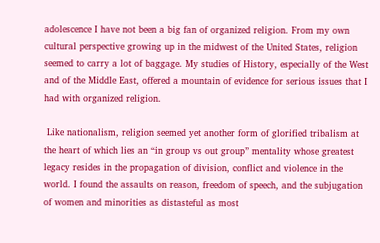adolescence I have not been a big fan of organized religion. From my own cultural perspective growing up in the midwest of the United States, religion seemed to carry a lot of baggage. My studies of History, especially of the West and of the Middle East, offered a mountain of evidence for serious issues that I had with organized religion.

 Like nationalism, religion seemed yet another form of glorified tribalism at the heart of which lies an “in group vs out group” mentality whose greatest legacy resides in the propagation of division, conflict and violence in the world. I found the assaults on reason, freedom of speech, and the subjugation of women and minorities as distasteful as most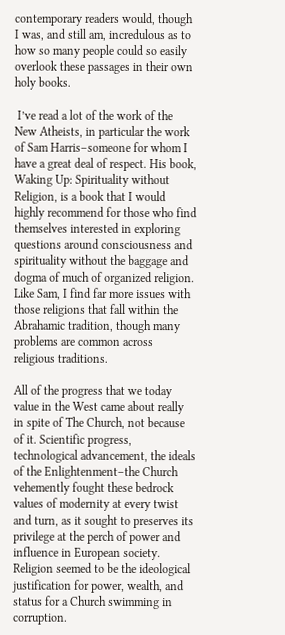contemporary readers would, though I was, and still am, incredulous as to how so many people could so easily overlook these passages in their own holy books.

 I’ve read a lot of the work of the New Atheists, in particular the work of Sam Harris–someone for whom I have a great deal of respect. His book, Waking Up: Spirituality without Religion, is a book that I would highly recommend for those who find themselves interested in exploring questions around consciousness and spirituality without the baggage and dogma of much of organized religion. Like Sam, I find far more issues with those religions that fall within the Abrahamic tradition, though many problems are common across religious traditions.

All of the progress that we today value in the West came about really in spite of The Church, not because of it. Scientific progress, technological advancement, the ideals of the Enlightenment–the Church vehemently fought these bedrock values of modernity at every twist and turn, as it sought to preserves its privilege at the perch of power and influence in European society. Religion seemed to be the ideological justification for power, wealth, and status for a Church swimming in corruption.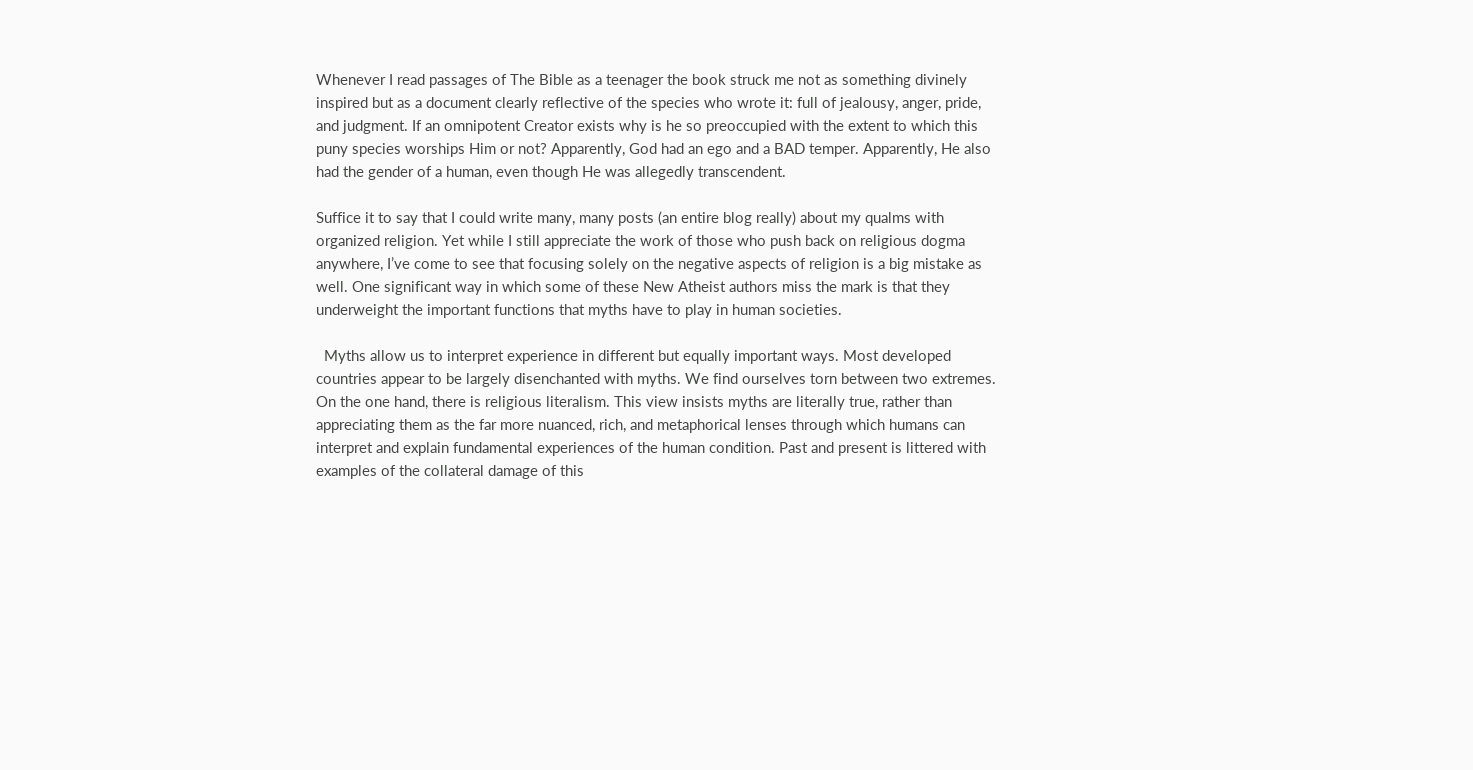Whenever I read passages of The Bible as a teenager the book struck me not as something divinely inspired but as a document clearly reflective of the species who wrote it: full of jealousy, anger, pride, and judgment. If an omnipotent Creator exists why is he so preoccupied with the extent to which this puny species worships Him or not? Apparently, God had an ego and a BAD temper. Apparently, He also had the gender of a human, even though He was allegedly transcendent.

Suffice it to say that I could write many, many posts (an entire blog really) about my qualms with organized religion. Yet while I still appreciate the work of those who push back on religious dogma anywhere, I’ve come to see that focusing solely on the negative aspects of religion is a big mistake as well. One significant way in which some of these New Atheist authors miss the mark is that they underweight the important functions that myths have to play in human societies.

  Myths allow us to interpret experience in different but equally important ways. Most developed countries appear to be largely disenchanted with myths. We find ourselves torn between two extremes. On the one hand, there is religious literalism. This view insists myths are literally true, rather than appreciating them as the far more nuanced, rich, and metaphorical lenses through which humans can interpret and explain fundamental experiences of the human condition. Past and present is littered with examples of the collateral damage of this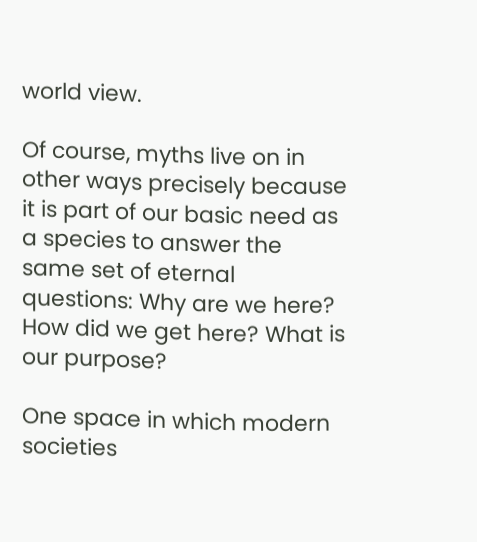world view.

Of course, myths live on in other ways precisely because it is part of our basic need as a species to answer the same set of eternal questions: Why are we here? How did we get here? What is our purpose?

One space in which modern societies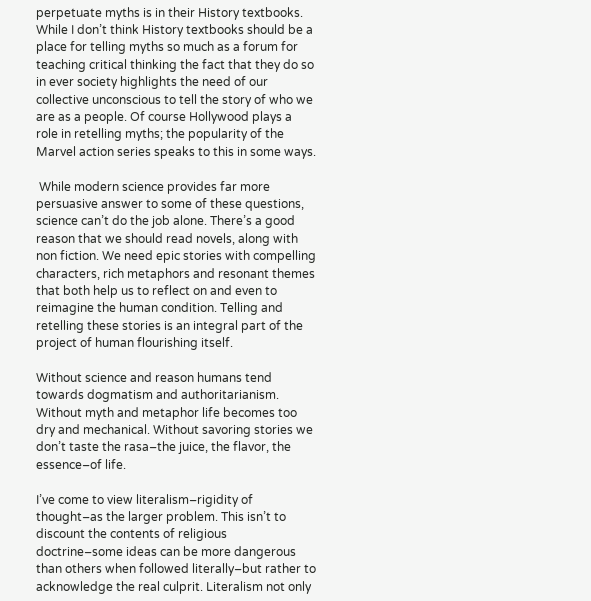perpetuate myths is in their History textbooks. While I don’t think History textbooks should be a place for telling myths so much as a forum for teaching critical thinking the fact that they do so in ever society highlights the need of our collective unconscious to tell the story of who we are as a people. Of course Hollywood plays a role in retelling myths; the popularity of the Marvel action series speaks to this in some ways.

 While modern science provides far more persuasive answer to some of these questions, science can’t do the job alone. There’s a good reason that we should read novels, along with non fiction. We need epic stories with compelling characters, rich metaphors and resonant themes that both help us to reflect on and even to reimagine the human condition. Telling and retelling these stories is an integral part of the project of human flourishing itself.

Without science and reason humans tend towards dogmatism and authoritarianism. Without myth and metaphor life becomes too dry and mechanical. Without savoring stories we don’t taste the rasa–the juice, the flavor, the essence–of life.

I’ve come to view literalism–rigidity of thought–as the larger problem. This isn’t to discount the contents of religious doctrine–some ideas can be more dangerous than others when followed literally–but rather to acknowledge the real culprit. Literalism not only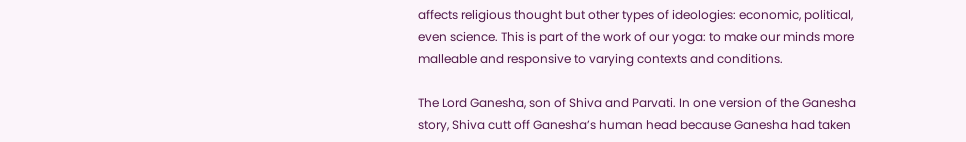affects religious thought but other types of ideologies: economic, political, even science. This is part of the work of our yoga: to make our minds more malleable and responsive to varying contexts and conditions.

The Lord Ganesha, son of Shiva and Parvati. In one version of the Ganesha story, Shiva cutt off Ganesha’s human head because Ganesha had taken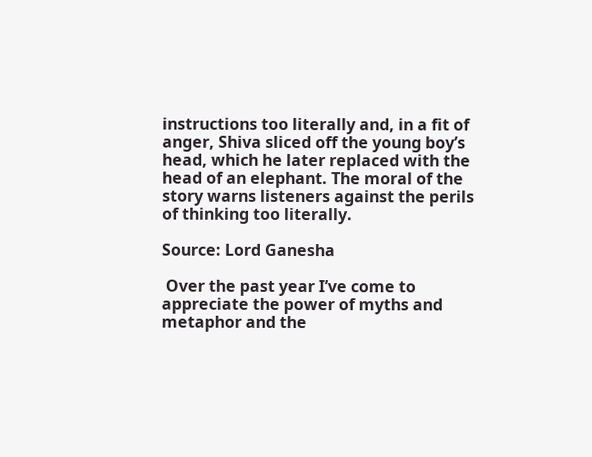instructions too literally and, in a fit of anger, Shiva sliced off the young boy’s head, which he later replaced with the head of an elephant. The moral of the story warns listeners against the perils of thinking too literally.

Source: Lord Ganesha

 Over the past year I’ve come to appreciate the power of myths and metaphor and the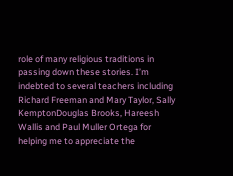role of many religious traditions in passing down these stories. I’m indebted to several teachers including Richard Freeman and Mary Taylor, Sally KemptonDouglas Brooks, Hareesh Wallis and Paul Muller Ortega for helping me to appreciate the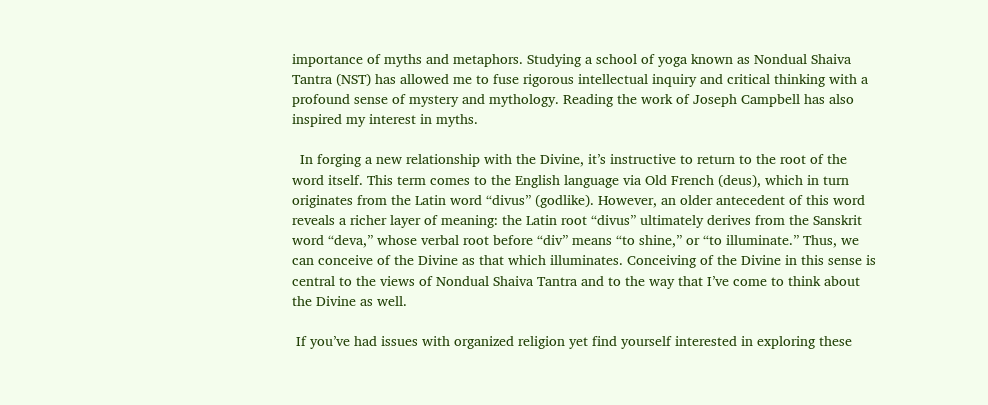importance of myths and metaphors. Studying a school of yoga known as Nondual Shaiva Tantra (NST) has allowed me to fuse rigorous intellectual inquiry and critical thinking with a profound sense of mystery and mythology. Reading the work of Joseph Campbell has also inspired my interest in myths.

  In forging a new relationship with the Divine, it’s instructive to return to the root of the word itself. This term comes to the English language via Old French (deus), which in turn originates from the Latin word “divus” (godlike). However, an older antecedent of this word reveals a richer layer of meaning: the Latin root “divus” ultimately derives from the Sanskrit word “deva,” whose verbal root before “div” means “to shine,” or “to illuminate.” Thus, we can conceive of the Divine as that which illuminates. Conceiving of the Divine in this sense is central to the views of Nondual Shaiva Tantra and to the way that I’ve come to think about the Divine as well.

 If you’ve had issues with organized religion yet find yourself interested in exploring these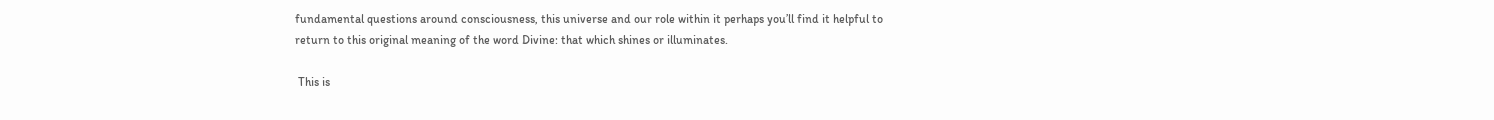fundamental questions around consciousness, this universe and our role within it perhaps you’ll find it helpful to return to this original meaning of the word Divine: that which shines or illuminates.

 This is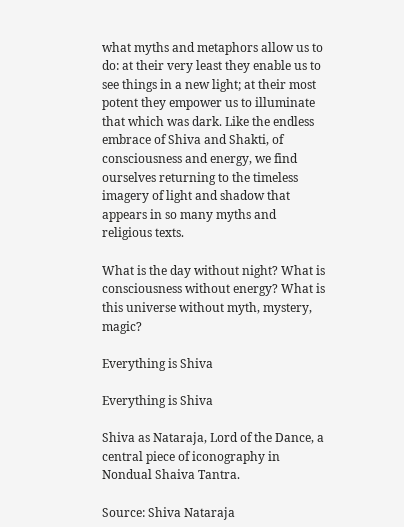what myths and metaphors allow us to do: at their very least they enable us to see things in a new light; at their most potent they empower us to illuminate that which was dark. Like the endless embrace of Shiva and Shakti, of consciousness and energy, we find ourselves returning to the timeless imagery of light and shadow that appears in so many myths and religious texts.

What is the day without night? What is consciousness without energy? What is this universe without myth, mystery, magic?

Everything is Shiva

Everything is Shiva

Shiva as Nataraja, Lord of the Dance, a central piece of iconography in Nondual Shaiva Tantra.

Source: Shiva Nataraja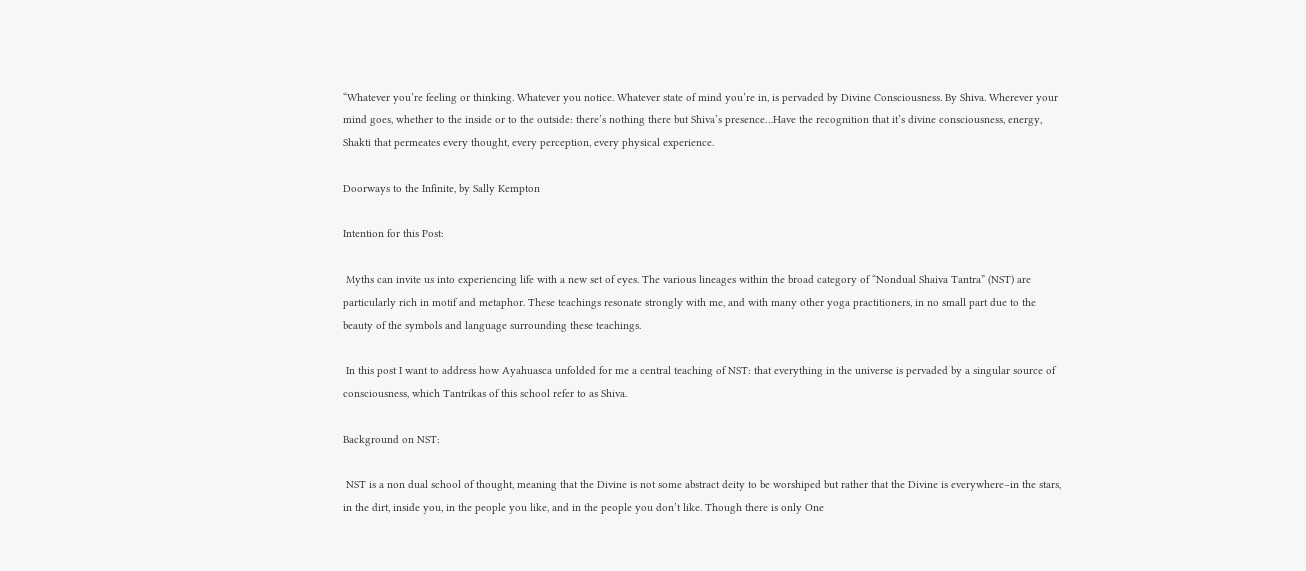“Whatever you’re feeling or thinking. Whatever you notice. Whatever state of mind you’re in, is pervaded by Divine Consciousness. By Shiva. Wherever your mind goes, whether to the inside or to the outside: there’s nothing there but Shiva’s presence…Have the recognition that it’s divine consciousness, energy, Shakti that permeates every thought, every perception, every physical experience.

Doorways to the Infinite, by Sally Kempton

Intention for this Post:

 Myths can invite us into experiencing life with a new set of eyes. The various lineages within the broad category of “Nondual Shaiva Tantra” (NST) are particularly rich in motif and metaphor. These teachings resonate strongly with me, and with many other yoga practitioners, in no small part due to the beauty of the symbols and language surrounding these teachings.

 In this post I want to address how Ayahuasca unfolded for me a central teaching of NST: that everything in the universe is pervaded by a singular source of consciousness, which Tantrikas of this school refer to as Shiva.

Background on NST:

 NST is a non dual school of thought, meaning that the Divine is not some abstract deity to be worshiped but rather that the Divine is everywhere–in the stars, in the dirt, inside you, in the people you like, and in the people you don’t like. Though there is only One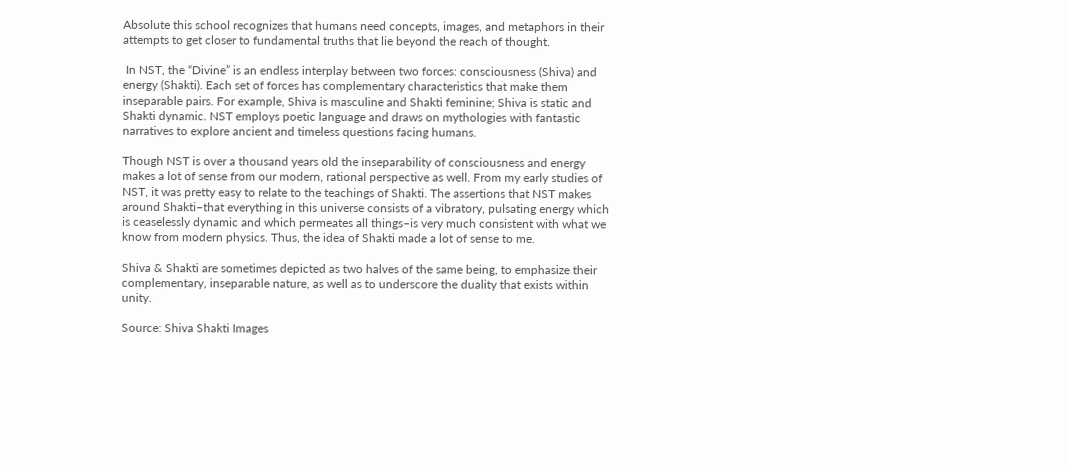Absolute this school recognizes that humans need concepts, images, and metaphors in their attempts to get closer to fundamental truths that lie beyond the reach of thought.

 In NST, the “Divine” is an endless interplay between two forces: consciousness (Shiva) and energy (Shakti). Each set of forces has complementary characteristics that make them inseparable pairs. For example, Shiva is masculine and Shakti feminine; Shiva is static and Shakti dynamic. NST employs poetic language and draws on mythologies with fantastic narratives to explore ancient and timeless questions facing humans.

Though NST is over a thousand years old the inseparability of consciousness and energy makes a lot of sense from our modern, rational perspective as well. From my early studies of NST, it was pretty easy to relate to the teachings of Shakti. The assertions that NST makes around Shakti–that everything in this universe consists of a vibratory, pulsating energy which is ceaselessly dynamic and which permeates all things–is very much consistent with what we know from modern physics. Thus, the idea of Shakti made a lot of sense to me.

Shiva & Shakti are sometimes depicted as two halves of the same being, to emphasize their complementary, inseparable nature, as well as to underscore the duality that exists within unity.

Source: Shiva Shakti Images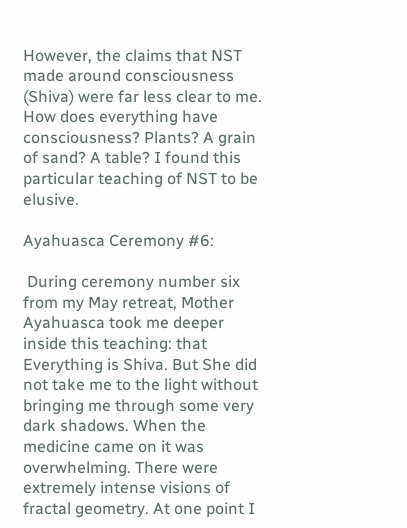However, the claims that NST made around consciousness (Shiva) were far less clear to me. How does everything have consciousness? Plants? A grain of sand? A table? I found this particular teaching of NST to be elusive.

Ayahuasca Ceremony #6:

 During ceremony number six from my May retreat, Mother Ayahuasca took me deeper inside this teaching: that Everything is Shiva. But She did not take me to the light without bringing me through some very dark shadows. When the medicine came on it was overwhelming. There were extremely intense visions of fractal geometry. At one point I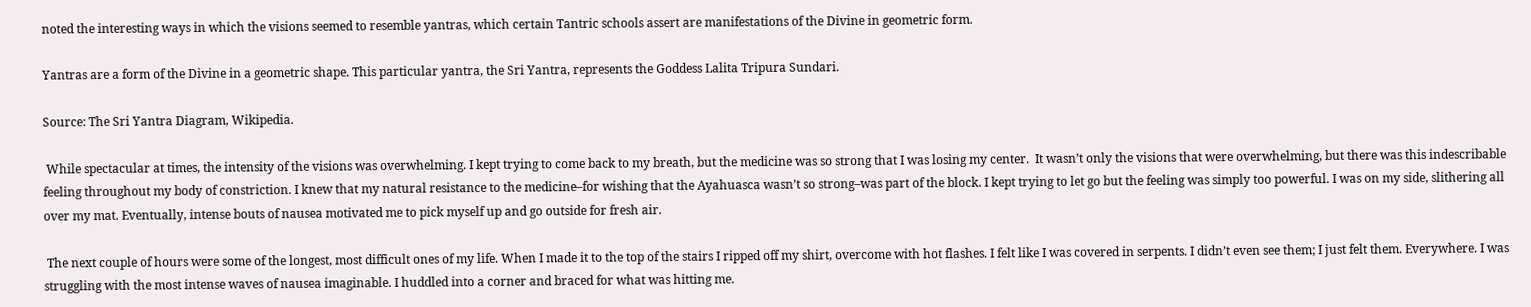noted the interesting ways in which the visions seemed to resemble yantras, which certain Tantric schools assert are manifestations of the Divine in geometric form.

Yantras are a form of the Divine in a geometric shape. This particular yantra, the Sri Yantra, represents the Goddess Lalita Tripura Sundari.

Source: The Sri Yantra Diagram, Wikipedia.

 While spectacular at times, the intensity of the visions was overwhelming. I kept trying to come back to my breath, but the medicine was so strong that I was losing my center.  It wasn’t only the visions that were overwhelming, but there was this indescribable feeling throughout my body of constriction. I knew that my natural resistance to the medicine–for wishing that the Ayahuasca wasn’t so strong–was part of the block. I kept trying to let go but the feeling was simply too powerful. I was on my side, slithering all over my mat. Eventually, intense bouts of nausea motivated me to pick myself up and go outside for fresh air.

 The next couple of hours were some of the longest, most difficult ones of my life. When I made it to the top of the stairs I ripped off my shirt, overcome with hot flashes. I felt like I was covered in serpents. I didn’t even see them; I just felt them. Everywhere. I was struggling with the most intense waves of nausea imaginable. I huddled into a corner and braced for what was hitting me.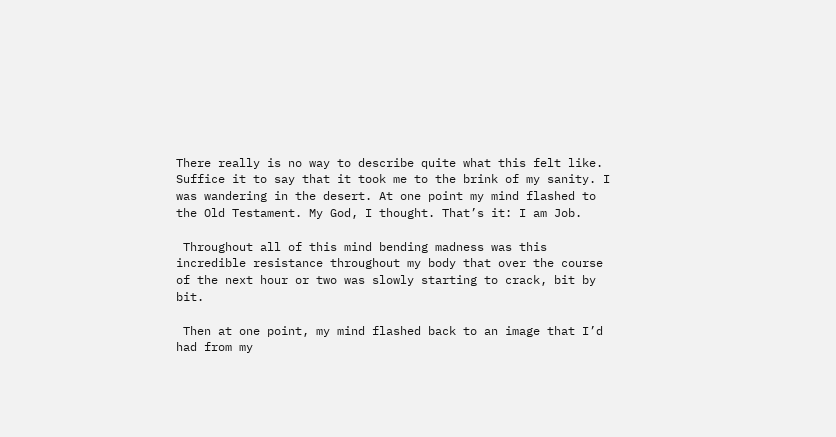There really is no way to describe quite what this felt like. Suffice it to say that it took me to the brink of my sanity. I was wandering in the desert. At one point my mind flashed to the Old Testament. My God, I thought. That’s it: I am Job.

 Throughout all of this mind bending madness was this incredible resistance throughout my body that over the course of the next hour or two was slowly starting to crack, bit by bit.

 Then at one point, my mind flashed back to an image that I’d had from my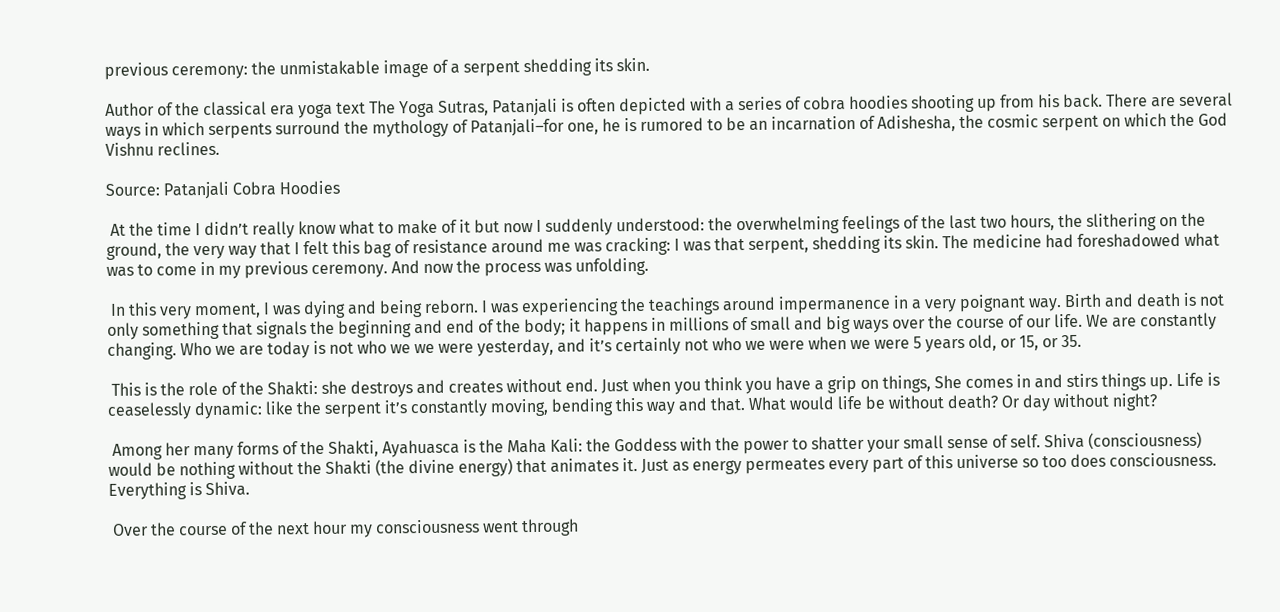previous ceremony: the unmistakable image of a serpent shedding its skin.

Author of the classical era yoga text The Yoga Sutras, Patanjali is often depicted with a series of cobra hoodies shooting up from his back. There are several ways in which serpents surround the mythology of Patanjali–for one, he is rumored to be an incarnation of Adishesha, the cosmic serpent on which the God Vishnu reclines.

Source: Patanjali Cobra Hoodies

 At the time I didn’t really know what to make of it but now I suddenly understood: the overwhelming feelings of the last two hours, the slithering on the ground, the very way that I felt this bag of resistance around me was cracking: I was that serpent, shedding its skin. The medicine had foreshadowed what was to come in my previous ceremony. And now the process was unfolding.

 In this very moment, I was dying and being reborn. I was experiencing the teachings around impermanence in a very poignant way. Birth and death is not only something that signals the beginning and end of the body; it happens in millions of small and big ways over the course of our life. We are constantly changing. Who we are today is not who we we were yesterday, and it’s certainly not who we were when we were 5 years old, or 15, or 35.

 This is the role of the Shakti: she destroys and creates without end. Just when you think you have a grip on things, She comes in and stirs things up. Life is ceaselessly dynamic: like the serpent it’s constantly moving, bending this way and that. What would life be without death? Or day without night?

 Among her many forms of the Shakti, Ayahuasca is the Maha Kali: the Goddess with the power to shatter your small sense of self. Shiva (consciousness) would be nothing without the Shakti (the divine energy) that animates it. Just as energy permeates every part of this universe so too does consciousness. Everything is Shiva.

 Over the course of the next hour my consciousness went through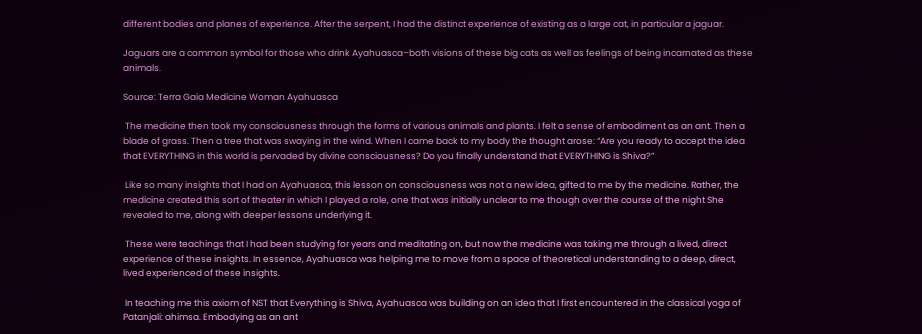different bodies and planes of experience. After the serpent, I had the distinct experience of existing as a large cat, in particular a jaguar.

Jaguars are a common symbol for those who drink Ayahuasca–both visions of these big cats as well as feelings of being incarnated as these animals.

Source: Terra Gaia Medicine Woman Ayahuasca

 The medicine then took my consciousness through the forms of various animals and plants. I felt a sense of embodiment as an ant. Then a blade of grass. Then a tree that was swaying in the wind. When I came back to my body the thought arose: “Are you ready to accept the idea that EVERYTHING in this world is pervaded by divine consciousness? Do you finally understand that EVERYTHING is Shiva?”

 Like so many insights that I had on Ayahuasca, this lesson on consciousness was not a new idea, gifted to me by the medicine. Rather, the medicine created this sort of theater in which I played a role, one that was initially unclear to me though over the course of the night She revealed to me, along with deeper lessons underlying it.

 These were teachings that I had been studying for years and meditating on, but now the medicine was taking me through a lived, direct experience of these insights. In essence, Ayahuasca was helping me to move from a space of theoretical understanding to a deep, direct, lived experienced of these insights.

 In teaching me this axiom of NST that Everything is Shiva, Ayahuasca was building on an idea that I first encountered in the classical yoga of Patanjali: ahimsa. Embodying as an ant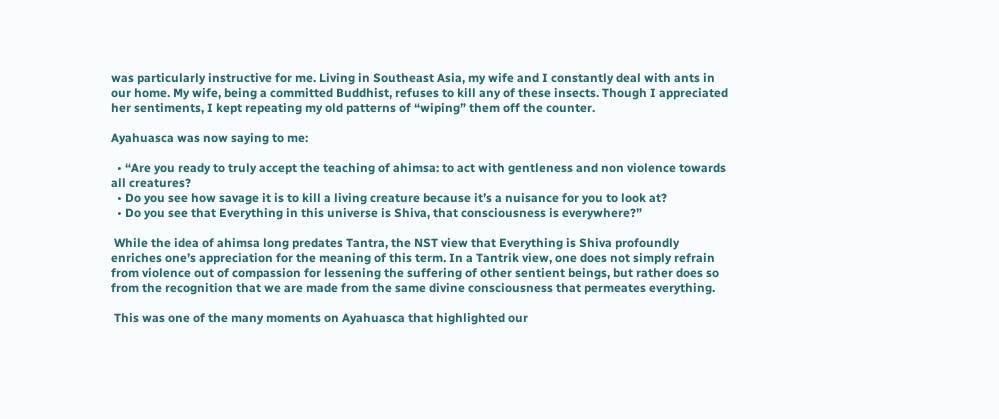was particularly instructive for me. Living in Southeast Asia, my wife and I constantly deal with ants in our home. My wife, being a committed Buddhist, refuses to kill any of these insects. Though I appreciated her sentiments, I kept repeating my old patterns of “wiping” them off the counter.

Ayahuasca was now saying to me:

  • “Are you ready to truly accept the teaching of ahimsa: to act with gentleness and non violence towards all creatures?
  • Do you see how savage it is to kill a living creature because it’s a nuisance for you to look at?
  • Do you see that Everything in this universe is Shiva, that consciousness is everywhere?”

 While the idea of ahimsa long predates Tantra, the NST view that Everything is Shiva profoundly enriches one’s appreciation for the meaning of this term. In a Tantrik view, one does not simply refrain from violence out of compassion for lessening the suffering of other sentient beings, but rather does so from the recognition that we are made from the same divine consciousness that permeates everything.

 This was one of the many moments on Ayahuasca that highlighted our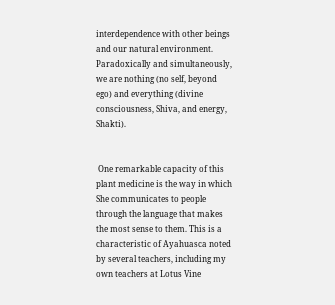interdependence with other beings and our natural environment. Paradoxically and simultaneously, we are nothing (no self, beyond ego) and everything (divine consciousness, Shiva, and energy, Shakti).


 One remarkable capacity of this plant medicine is the way in which She communicates to people through the language that makes the most sense to them. This is a characteristic of Ayahuasca noted by several teachers, including my own teachers at Lotus Vine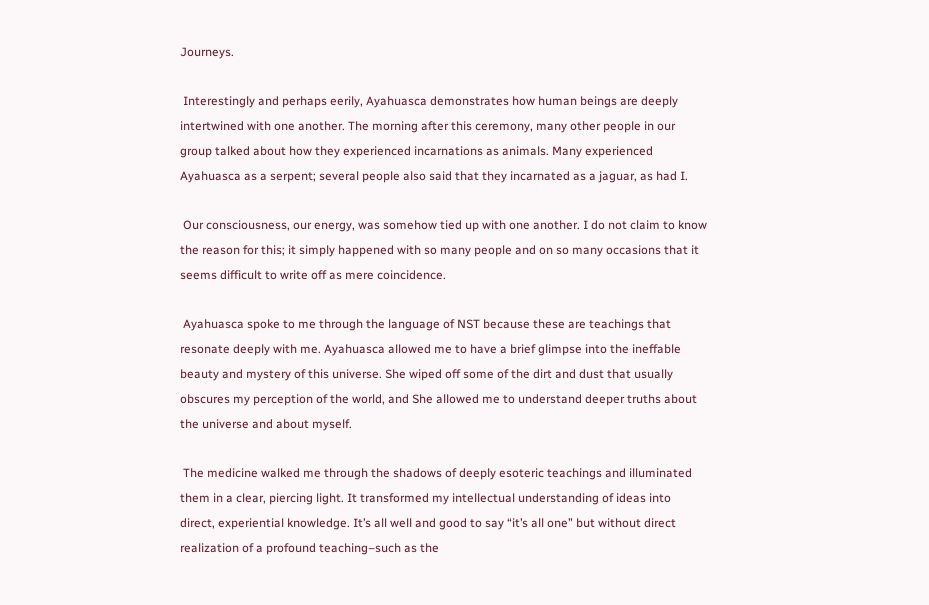Journeys.

 Interestingly and perhaps eerily, Ayahuasca demonstrates how human beings are deeply intertwined with one another. The morning after this ceremony, many other people in our group talked about how they experienced incarnations as animals. Many experienced Ayahuasca as a serpent; several people also said that they incarnated as a jaguar, as had I.

 Our consciousness, our energy, was somehow tied up with one another. I do not claim to know the reason for this; it simply happened with so many people and on so many occasions that it seems difficult to write off as mere coincidence.

 Ayahuasca spoke to me through the language of NST because these are teachings that resonate deeply with me. Ayahuasca allowed me to have a brief glimpse into the ineffable beauty and mystery of this universe. She wiped off some of the dirt and dust that usually obscures my perception of the world, and She allowed me to understand deeper truths about the universe and about myself.

 The medicine walked me through the shadows of deeply esoteric teachings and illuminated them in a clear, piercing light. It transformed my intellectual understanding of ideas into direct, experiential knowledge. It’s all well and good to say “it’s all one” but without direct realization of a profound teaching–such as the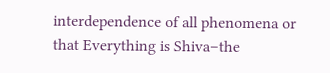interdependence of all phenomena or that Everything is Shiva–the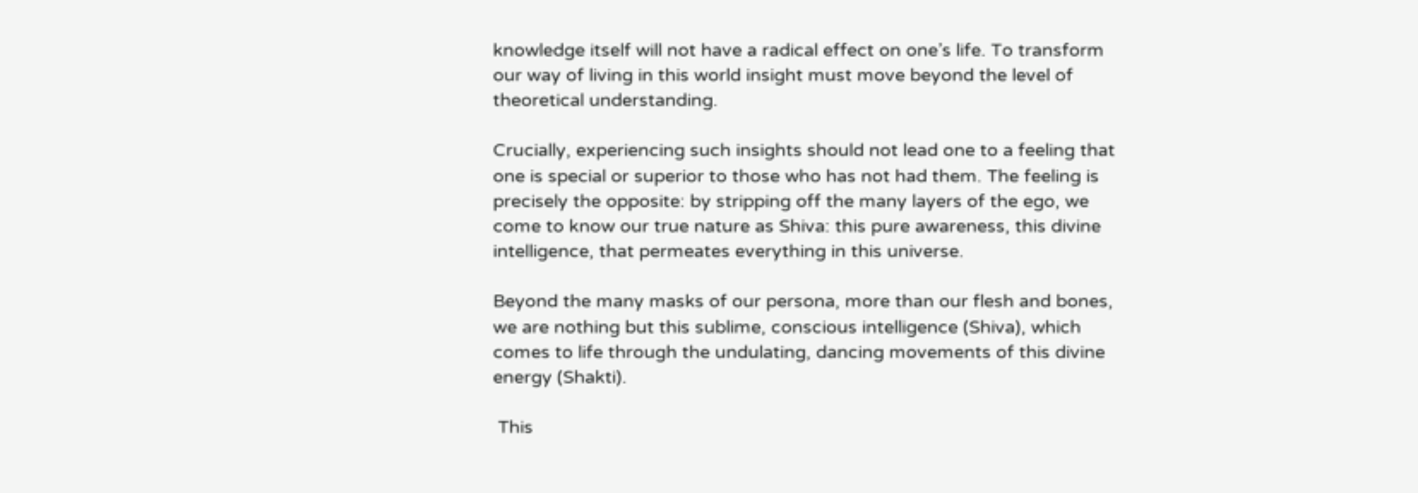knowledge itself will not have a radical effect on one’s life. To transform our way of living in this world insight must move beyond the level of theoretical understanding.

Crucially, experiencing such insights should not lead one to a feeling that one is special or superior to those who has not had them. The feeling is precisely the opposite: by stripping off the many layers of the ego, we come to know our true nature as Shiva: this pure awareness, this divine intelligence, that permeates everything in this universe.

Beyond the many masks of our persona, more than our flesh and bones, we are nothing but this sublime, conscious intelligence (Shiva), which comes to life through the undulating, dancing movements of this divine energy (Shakti).

 This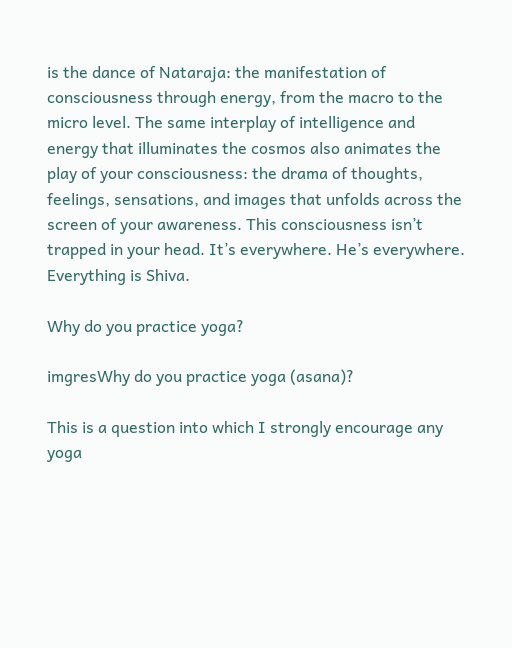is the dance of Nataraja: the manifestation of consciousness through energy, from the macro to the micro level. The same interplay of intelligence and energy that illuminates the cosmos also animates the play of your consciousness: the drama of thoughts, feelings, sensations, and images that unfolds across the screen of your awareness. This consciousness isn’t trapped in your head. It’s everywhere. He’s everywhere. Everything is Shiva.

Why do you practice yoga?

imgresWhy do you practice yoga (asana)?

This is a question into which I strongly encourage any yoga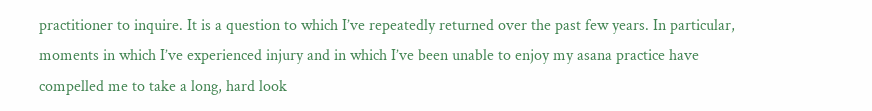practitioner to inquire. It is a question to which I’ve repeatedly returned over the past few years. In particular, moments in which I’ve experienced injury and in which I’ve been unable to enjoy my asana practice have compelled me to take a long, hard look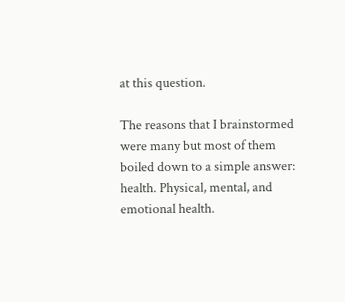at this question.

The reasons that I brainstormed were many but most of them boiled down to a simple answer: health. Physical, mental, and emotional health.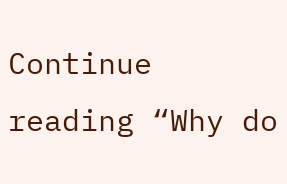Continue reading “Why do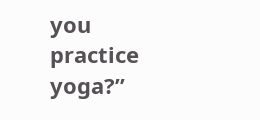you practice yoga?”